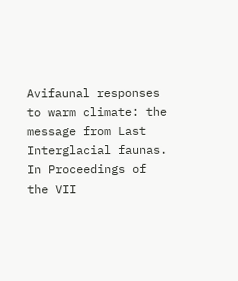Avifaunal responses to warm climate: the message from Last Interglacial faunas. In Proceedings of the VII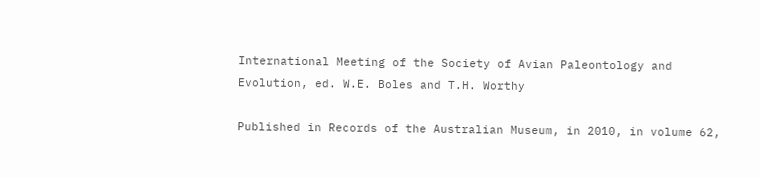International Meeting of the Society of Avian Paleontology and Evolution, ed. W.E. Boles and T.H. Worthy

Published in Records of the Australian Museum, in 2010, in volume 62,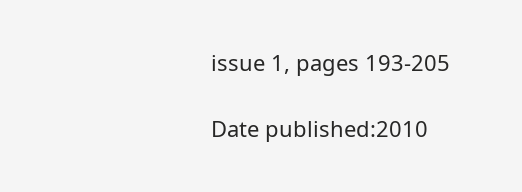issue 1, pages 193-205

Date published:2010